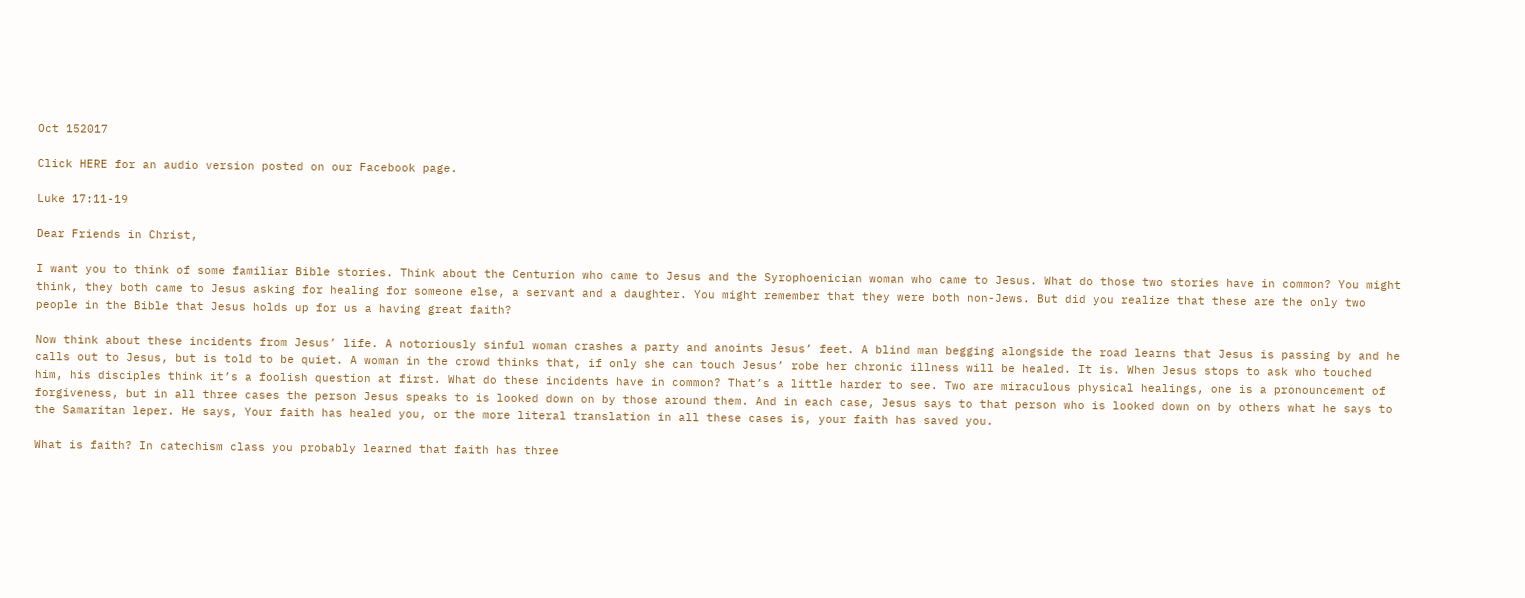Oct 152017

Click HERE for an audio version posted on our Facebook page.

Luke 17:11-19

Dear Friends in Christ,

I want you to think of some familiar Bible stories. Think about the Centurion who came to Jesus and the Syrophoenician woman who came to Jesus. What do those two stories have in common? You might think, they both came to Jesus asking for healing for someone else, a servant and a daughter. You might remember that they were both non-Jews. But did you realize that these are the only two people in the Bible that Jesus holds up for us a having great faith?

Now think about these incidents from Jesus’ life. A notoriously sinful woman crashes a party and anoints Jesus’ feet. A blind man begging alongside the road learns that Jesus is passing by and he calls out to Jesus, but is told to be quiet. A woman in the crowd thinks that, if only she can touch Jesus’ robe her chronic illness will be healed. It is. When Jesus stops to ask who touched him, his disciples think it’s a foolish question at first. What do these incidents have in common? That’s a little harder to see. Two are miraculous physical healings, one is a pronouncement of forgiveness, but in all three cases the person Jesus speaks to is looked down on by those around them. And in each case, Jesus says to that person who is looked down on by others what he says to the Samaritan leper. He says, Your faith has healed you, or the more literal translation in all these cases is, your faith has saved you.

What is faith? In catechism class you probably learned that faith has three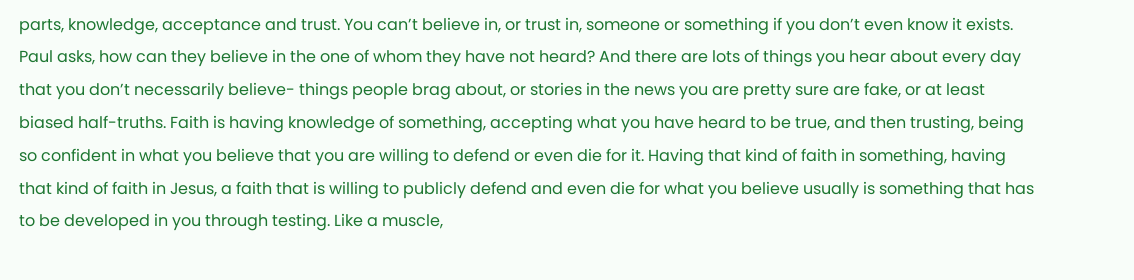parts, knowledge, acceptance and trust. You can’t believe in, or trust in, someone or something if you don’t even know it exists. Paul asks, how can they believe in the one of whom they have not heard? And there are lots of things you hear about every day that you don’t necessarily believe- things people brag about, or stories in the news you are pretty sure are fake, or at least biased half-truths. Faith is having knowledge of something, accepting what you have heard to be true, and then trusting, being so confident in what you believe that you are willing to defend or even die for it. Having that kind of faith in something, having that kind of faith in Jesus, a faith that is willing to publicly defend and even die for what you believe usually is something that has to be developed in you through testing. Like a muscle,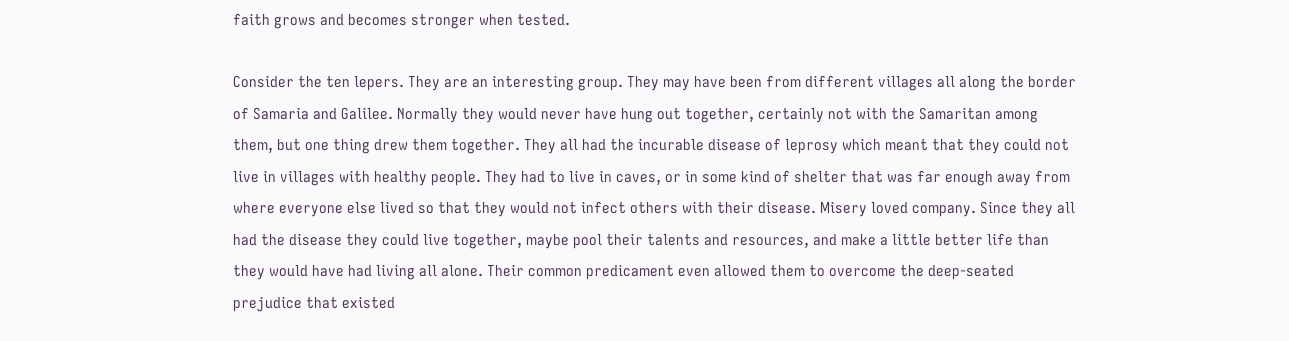faith grows and becomes stronger when tested.

Consider the ten lepers. They are an interesting group. They may have been from different villages all along the border of Samaria and Galilee. Normally they would never have hung out together, certainly not with the Samaritan among them, but one thing drew them together. They all had the incurable disease of leprosy which meant that they could not live in villages with healthy people. They had to live in caves, or in some kind of shelter that was far enough away from where everyone else lived so that they would not infect others with their disease. Misery loved company. Since they all had the disease they could live together, maybe pool their talents and resources, and make a little better life than they would have had living all alone. Their common predicament even allowed them to overcome the deep-seated prejudice that existed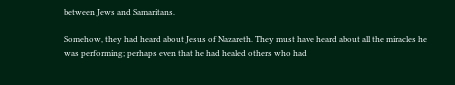between Jews and Samaritans.

Somehow, they had heard about Jesus of Nazareth. They must have heard about all the miracles he was performing; perhaps even that he had healed others who had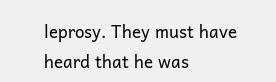leprosy. They must have heard that he was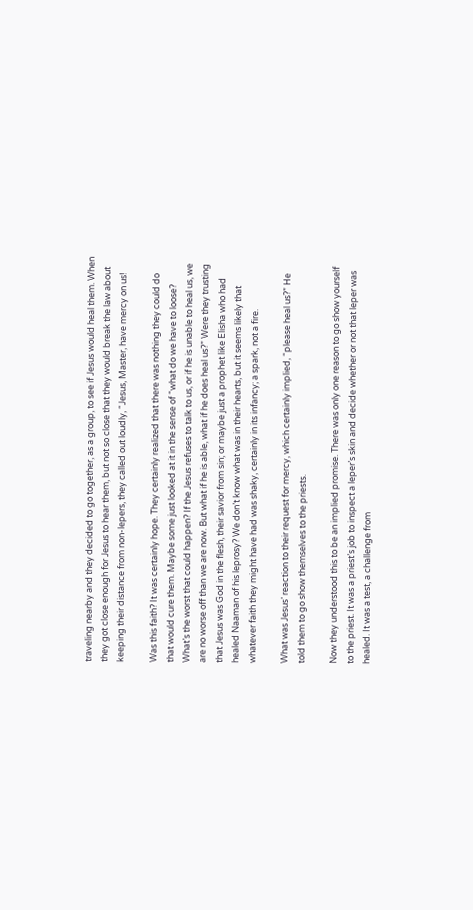traveling nearby and they decided to go together, as a group, to see if Jesus would heal them. When they got close enough for Jesus to hear them, but not so close that they would break the law about keeping their distance from non-lepers, they called out loudly, “Jesus, Master, have mercy on us!

Was this faith? It was certainly hope. They certainly realized that there was nothing they could do that would cure them. Maybe some just looked at it in the sense of “what do we have to loose? What’s the worst that could happen? If the Jesus refuses to talk to us, or if he is unable to heal us, we are no worse off than we are now. But what if he is able, what if he does heal us?” Were they trusting that Jesus was God in the flesh, their savior from sin; or maybe just a prophet like Elisha who had healed Naaman of his leprosy? We don’t know what was in their hearts, but it seems likely that whatever faith they might have had was shaky, certainly in its infancy; a spark, not a fire.

What was Jesus’ reaction to their request for mercy, which certainly implied, “please heal us?” He told them to go show themselves to the priests.

Now they understood this to be an implied promise. There was only one reason to go show yourself to the priest. It was a priest’s job to inspect a leper’s skin and decide whether or not that leper was healed. It was a test, a challenge from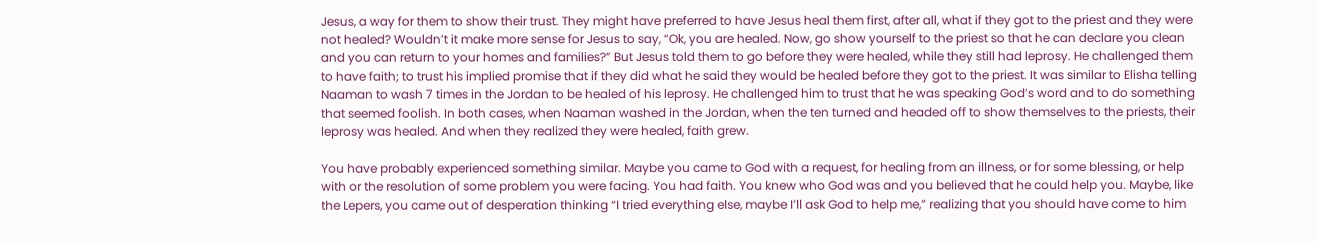Jesus, a way for them to show their trust. They might have preferred to have Jesus heal them first, after all, what if they got to the priest and they were not healed? Wouldn’t it make more sense for Jesus to say, “Ok, you are healed. Now, go show yourself to the priest so that he can declare you clean and you can return to your homes and families?” But Jesus told them to go before they were healed, while they still had leprosy. He challenged them to have faith; to trust his implied promise that if they did what he said they would be healed before they got to the priest. It was similar to Elisha telling Naaman to wash 7 times in the Jordan to be healed of his leprosy. He challenged him to trust that he was speaking God’s word and to do something that seemed foolish. In both cases, when Naaman washed in the Jordan, when the ten turned and headed off to show themselves to the priests, their leprosy was healed. And when they realized they were healed, faith grew.

You have probably experienced something similar. Maybe you came to God with a request, for healing from an illness, or for some blessing, or help with or the resolution of some problem you were facing. You had faith. You knew who God was and you believed that he could help you. Maybe, like the Lepers, you came out of desperation thinking “I tried everything else, maybe I’ll ask God to help me,” realizing that you should have come to him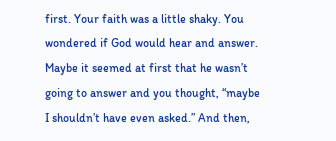first. Your faith was a little shaky. You wondered if God would hear and answer. Maybe it seemed at first that he wasn’t going to answer and you thought, “maybe I shouldn’t have even asked.” And then,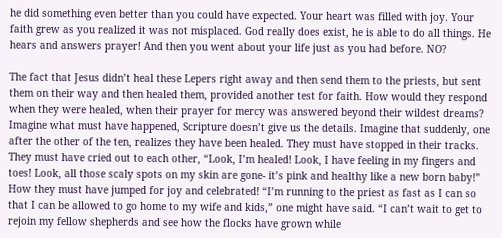he did something even better than you could have expected. Your heart was filled with joy. Your faith grew as you realized it was not misplaced. God really does exist, he is able to do all things. He hears and answers prayer! And then you went about your life just as you had before. NO?

The fact that Jesus didn’t heal these Lepers right away and then send them to the priests, but sent them on their way and then healed them, provided another test for faith. How would they respond when they were healed, when their prayer for mercy was answered beyond their wildest dreams? Imagine what must have happened, Scripture doesn’t give us the details. Imagine that suddenly, one after the other of the ten, realizes they have been healed. They must have stopped in their tracks. They must have cried out to each other, “Look, I’m healed! Look, I have feeling in my fingers and toes! Look, all those scaly spots on my skin are gone- it’s pink and healthy like a new born baby!” How they must have jumped for joy and celebrated! “I’m running to the priest as fast as I can so that I can be allowed to go home to my wife and kids,” one might have said. “I can’t wait to get to rejoin my fellow shepherds and see how the flocks have grown while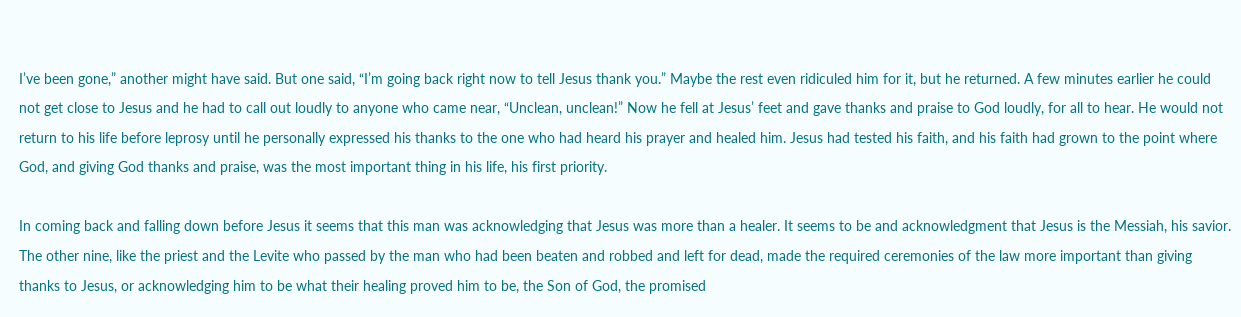I’ve been gone,” another might have said. But one said, “I’m going back right now to tell Jesus thank you.” Maybe the rest even ridiculed him for it, but he returned. A few minutes earlier he could not get close to Jesus and he had to call out loudly to anyone who came near, “Unclean, unclean!” Now he fell at Jesus’ feet and gave thanks and praise to God loudly, for all to hear. He would not return to his life before leprosy until he personally expressed his thanks to the one who had heard his prayer and healed him. Jesus had tested his faith, and his faith had grown to the point where God, and giving God thanks and praise, was the most important thing in his life, his first priority.

In coming back and falling down before Jesus it seems that this man was acknowledging that Jesus was more than a healer. It seems to be and acknowledgment that Jesus is the Messiah, his savior. The other nine, like the priest and the Levite who passed by the man who had been beaten and robbed and left for dead, made the required ceremonies of the law more important than giving thanks to Jesus, or acknowledging him to be what their healing proved him to be, the Son of God, the promised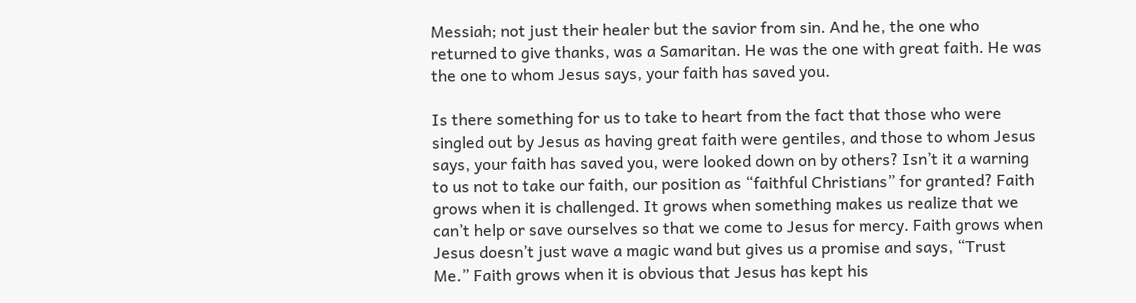Messiah; not just their healer but the savior from sin. And he, the one who returned to give thanks, was a Samaritan. He was the one with great faith. He was the one to whom Jesus says, your faith has saved you.

Is there something for us to take to heart from the fact that those who were singled out by Jesus as having great faith were gentiles, and those to whom Jesus says, your faith has saved you, were looked down on by others? Isn’t it a warning to us not to take our faith, our position as “faithful Christians” for granted? Faith grows when it is challenged. It grows when something makes us realize that we can’t help or save ourselves so that we come to Jesus for mercy. Faith grows when Jesus doesn’t just wave a magic wand but gives us a promise and says, “Trust Me.” Faith grows when it is obvious that Jesus has kept his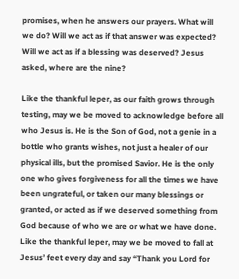promises, when he answers our prayers. What will we do? Will we act as if that answer was expected? Will we act as if a blessing was deserved? Jesus asked, where are the nine?

Like the thankful leper, as our faith grows through testing, may we be moved to acknowledge before all who Jesus is. He is the Son of God, not a genie in a bottle who grants wishes, not just a healer of our physical ills, but the promised Savior. He is the only one who gives forgiveness for all the times we have been ungrateful, or taken our many blessings or granted, or acted as if we deserved something from God because of who we are or what we have done. Like the thankful leper, may we be moved to fall at Jesus’ feet every day and say “Thank you Lord for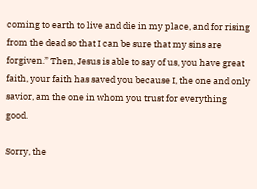coming to earth to live and die in my place, and for rising from the dead so that I can be sure that my sins are forgiven.” Then, Jesus is able to say of us, you have great faith, your faith has saved you because I, the one and only savior, am the one in whom you trust for everything good.

Sorry, the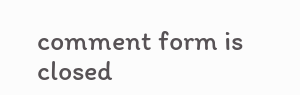comment form is closed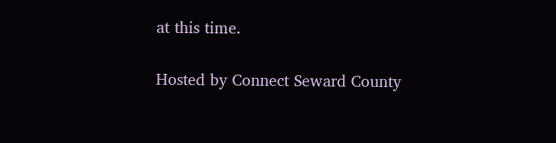at this time.

Hosted by Connect Seward County